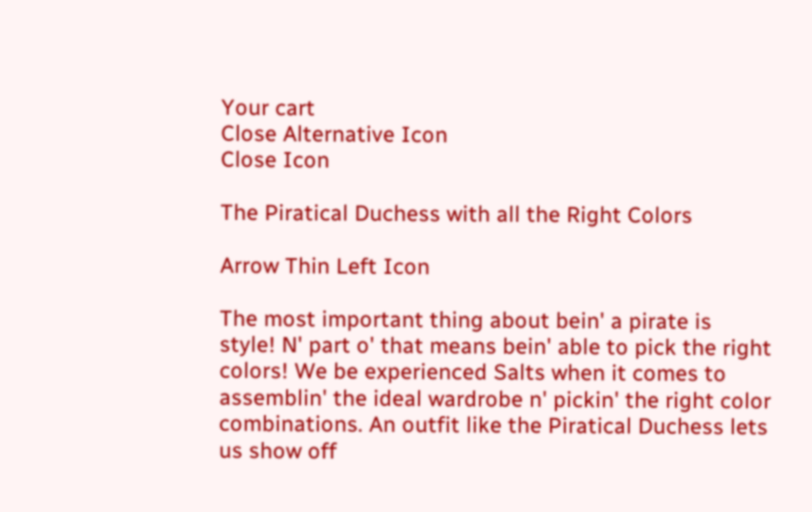Your cart
Close Alternative Icon
Close Icon

The Piratical Duchess with all the Right Colors

Arrow Thin Left Icon

The most important thing about bein' a pirate is style! N' part o' that means bein' able to pick the right colors! We be experienced Salts when it comes to assemblin' the ideal wardrobe n' pickin' the right color combinations. An outfit like the Piratical Duchess lets us show off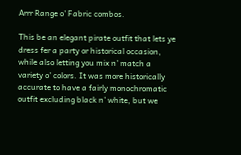Arrr Range o' Fabric combos.

This be an elegant pirate outfit that lets ye dress fer a party or historical occasion, while also letting you mix n' match a variety o' colors. It was more historically accurate to have a fairly monochromatic outfit excluding black n' white, but we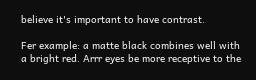believe it's important to have contrast.

Fer example: a matte black combines well with a bright red. Arrr eyes be more receptive to the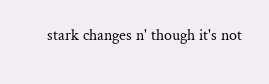stark changes n' though it's not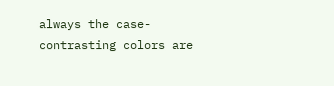always the case- contrasting colors are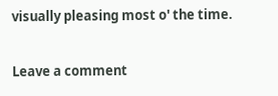visually pleasing most o' the time.

Leave a comment